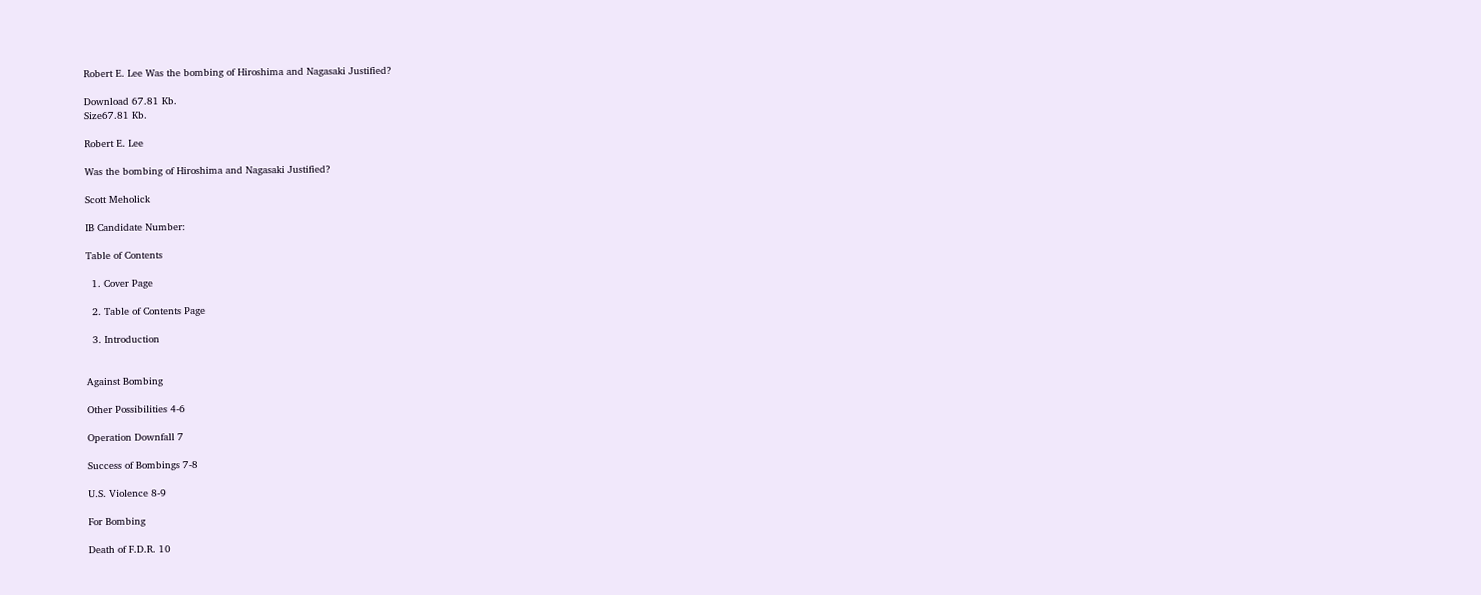Robert E. Lee Was the bombing of Hiroshima and Nagasaki Justified?

Download 67.81 Kb.
Size67.81 Kb.

Robert E. Lee

Was the bombing of Hiroshima and Nagasaki Justified?

Scott Meholick

IB Candidate Number:

Table of Contents

  1. Cover Page

  2. Table of Contents Page

  3. Introduction


Against Bombing

Other Possibilities 4-6

Operation Downfall 7

Success of Bombings 7-8

U.S. Violence 8-9

For Bombing

Death of F.D.R. 10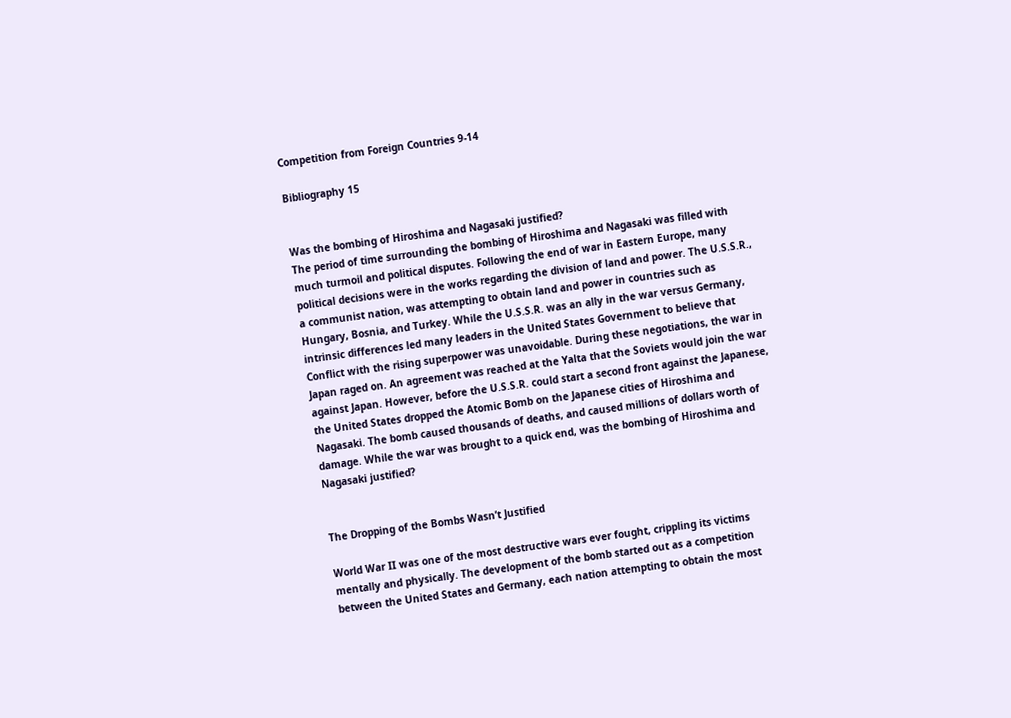Competition from Foreign Countries 9-14

Bibliography 15


Was the bombing of Hiroshima and Nagasaki justified?
The period of time surrounding the bombing of Hiroshima and Nagasaki was filled with much turmoil and political disputes. Following the end of war in Eastern Europe, many political decisions were in the works regarding the division of land and power. The U.S.S.R., a communist nation, was attempting to obtain land and power in countries such as Hungary, Bosnia, and Turkey. While the U.S.S.R. was an ally in the war versus Germany, intrinsic differences led many leaders in the United States Government to believe that Conflict with the rising superpower was unavoidable. During these negotiations, the war in Japan raged on. An agreement was reached at the Yalta that the Soviets would join the war against Japan. However, before the U.S.S.R. could start a second front against the Japanese, the United States dropped the Atomic Bomb on the Japanese cities of Hiroshima and Nagasaki. The bomb caused thousands of deaths, and caused millions of dollars worth of damage. While the war was brought to a quick end, was the bombing of Hiroshima and Nagasaki justified?


The Dropping of the Bombs Wasn’t Justified

World War II was one of the most destructive wars ever fought, crippling its victims mentally and physically. The development of the bomb started out as a competition between the United States and Germany, each nation attempting to obtain the most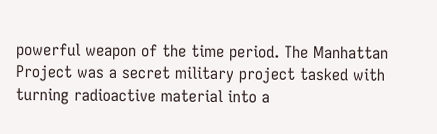powerful weapon of the time period. The Manhattan Project was a secret military project tasked with turning radioactive material into a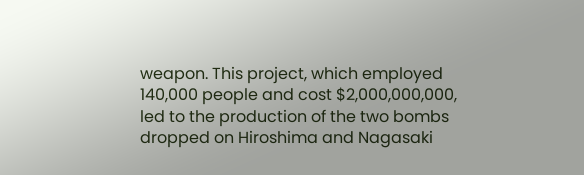weapon. This project, which employed 140,000 people and cost $2,000,000,000, led to the production of the two bombs dropped on Hiroshima and Nagasaki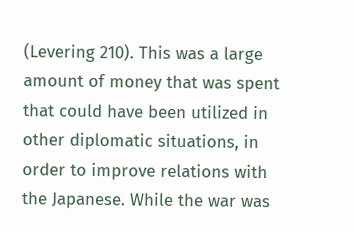(Levering 210). This was a large amount of money that was spent that could have been utilized in other diplomatic situations, in order to improve relations with the Japanese. While the war was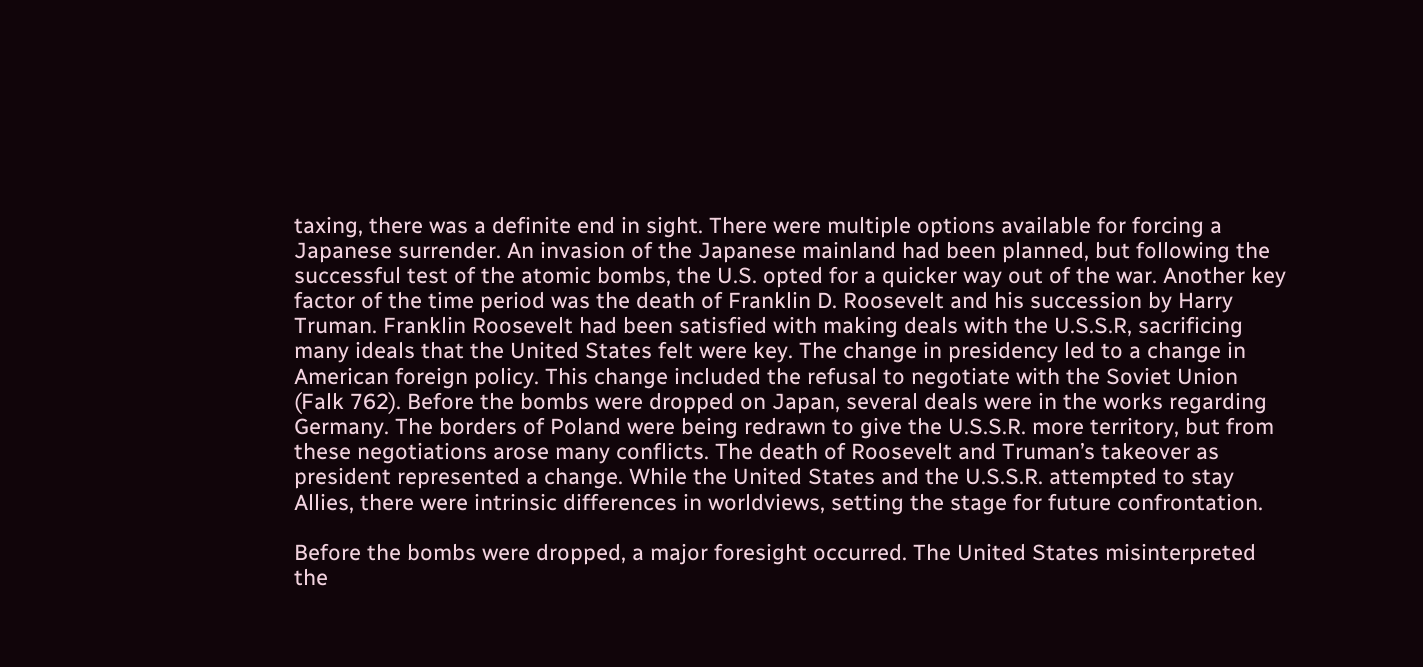taxing, there was a definite end in sight. There were multiple options available for forcing a Japanese surrender. An invasion of the Japanese mainland had been planned, but following the successful test of the atomic bombs, the U.S. opted for a quicker way out of the war. Another key factor of the time period was the death of Franklin D. Roosevelt and his succession by Harry Truman. Franklin Roosevelt had been satisfied with making deals with the U.S.S.R, sacrificing many ideals that the United States felt were key. The change in presidency led to a change in American foreign policy. This change included the refusal to negotiate with the Soviet Union (Falk 762). Before the bombs were dropped on Japan, several deals were in the works regarding Germany. The borders of Poland were being redrawn to give the U.S.S.R. more territory, but from these negotiations arose many conflicts. The death of Roosevelt and Truman’s takeover as president represented a change. While the United States and the U.S.S.R. attempted to stay Allies, there were intrinsic differences in worldviews, setting the stage for future confrontation.

Before the bombs were dropped, a major foresight occurred. The United States misinterpreted the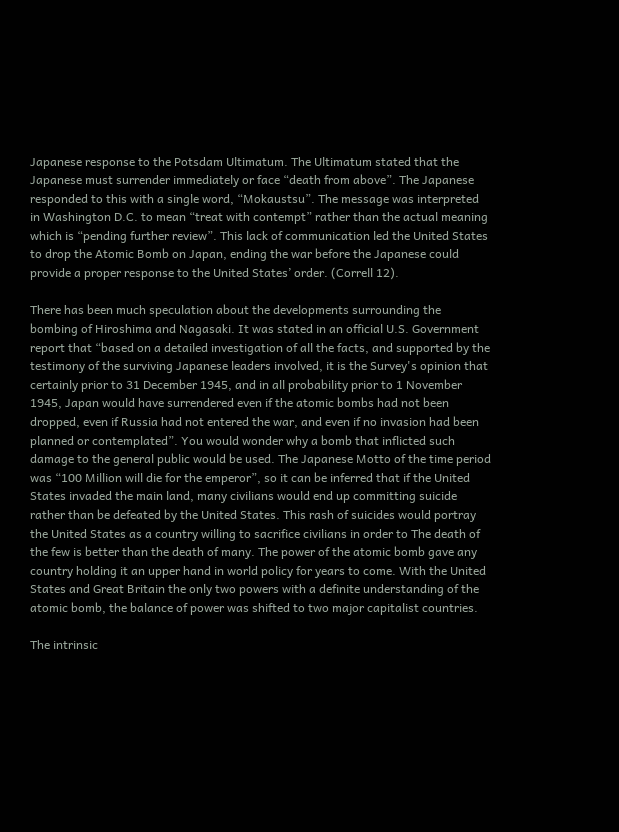Japanese response to the Potsdam Ultimatum. The Ultimatum stated that the Japanese must surrender immediately or face “death from above”. The Japanese responded to this with a single word, “Mokaustsu”. The message was interpreted in Washington D.C. to mean “treat with contempt” rather than the actual meaning which is “pending further review”. This lack of communication led the United States to drop the Atomic Bomb on Japan, ending the war before the Japanese could provide a proper response to the United States’ order. (Correll 12).

There has been much speculation about the developments surrounding the bombing of Hiroshima and Nagasaki. It was stated in an official U.S. Government report that “based on a detailed investigation of all the facts, and supported by the testimony of the surviving Japanese leaders involved, it is the Survey's opinion that certainly prior to 31 December 1945, and in all probability prior to 1 November 1945, Japan would have surrendered even if the atomic bombs had not been dropped, even if Russia had not entered the war, and even if no invasion had been planned or contemplated”. You would wonder why a bomb that inflicted such damage to the general public would be used. The Japanese Motto of the time period was “100 Million will die for the emperor”, so it can be inferred that if the United States invaded the main land, many civilians would end up committing suicide rather than be defeated by the United States. This rash of suicides would portray the United States as a country willing to sacrifice civilians in order to The death of the few is better than the death of many. The power of the atomic bomb gave any country holding it an upper hand in world policy for years to come. With the United States and Great Britain the only two powers with a definite understanding of the atomic bomb, the balance of power was shifted to two major capitalist countries.

The intrinsic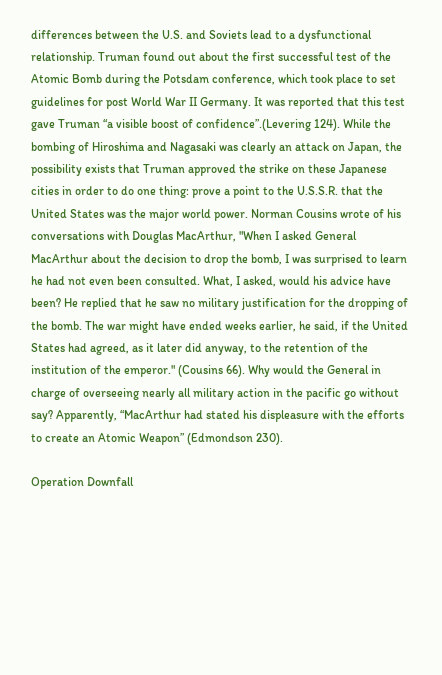differences between the U.S. and Soviets lead to a dysfunctional relationship. Truman found out about the first successful test of the Atomic Bomb during the Potsdam conference, which took place to set guidelines for post World War II Germany. It was reported that this test gave Truman “a visible boost of confidence”.(Levering 124). While the bombing of Hiroshima and Nagasaki was clearly an attack on Japan, the possibility exists that Truman approved the strike on these Japanese cities in order to do one thing: prove a point to the U.S.S.R. that the United States was the major world power. Norman Cousins wrote of his conversations with Douglas MacArthur, "When I asked General MacArthur about the decision to drop the bomb, I was surprised to learn he had not even been consulted. What, I asked, would his advice have been? He replied that he saw no military justification for the dropping of the bomb. The war might have ended weeks earlier, he said, if the United States had agreed, as it later did anyway, to the retention of the institution of the emperor." (Cousins 66). Why would the General in charge of overseeing nearly all military action in the pacific go without say? Apparently, “MacArthur had stated his displeasure with the efforts to create an Atomic Weapon” (Edmondson 230).

Operation Downfall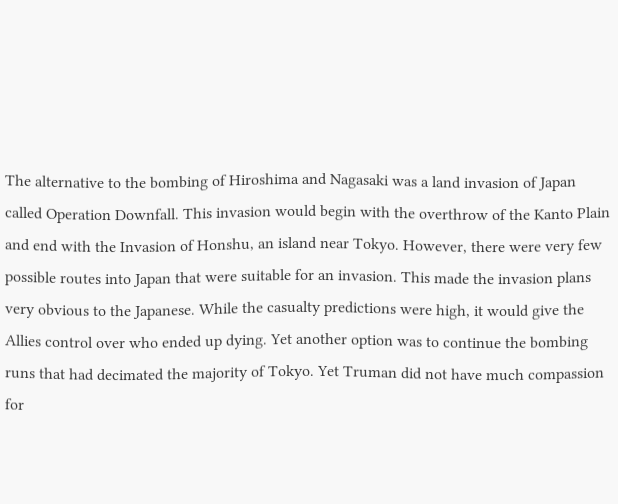The alternative to the bombing of Hiroshima and Nagasaki was a land invasion of Japan called Operation Downfall. This invasion would begin with the overthrow of the Kanto Plain and end with the Invasion of Honshu, an island near Tokyo. However, there were very few possible routes into Japan that were suitable for an invasion. This made the invasion plans very obvious to the Japanese. While the casualty predictions were high, it would give the Allies control over who ended up dying. Yet another option was to continue the bombing runs that had decimated the majority of Tokyo. Yet Truman did not have much compassion for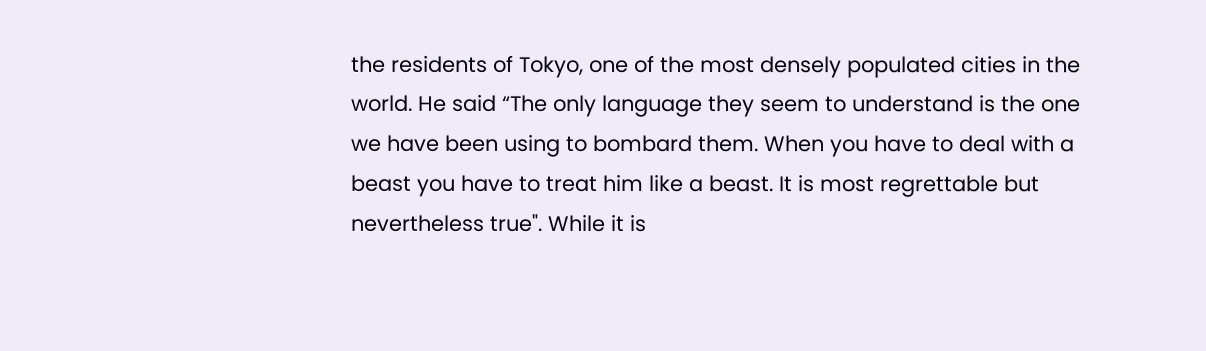the residents of Tokyo, one of the most densely populated cities in the world. He said “The only language they seem to understand is the one we have been using to bombard them. When you have to deal with a beast you have to treat him like a beast. It is most regrettable but nevertheless true". While it is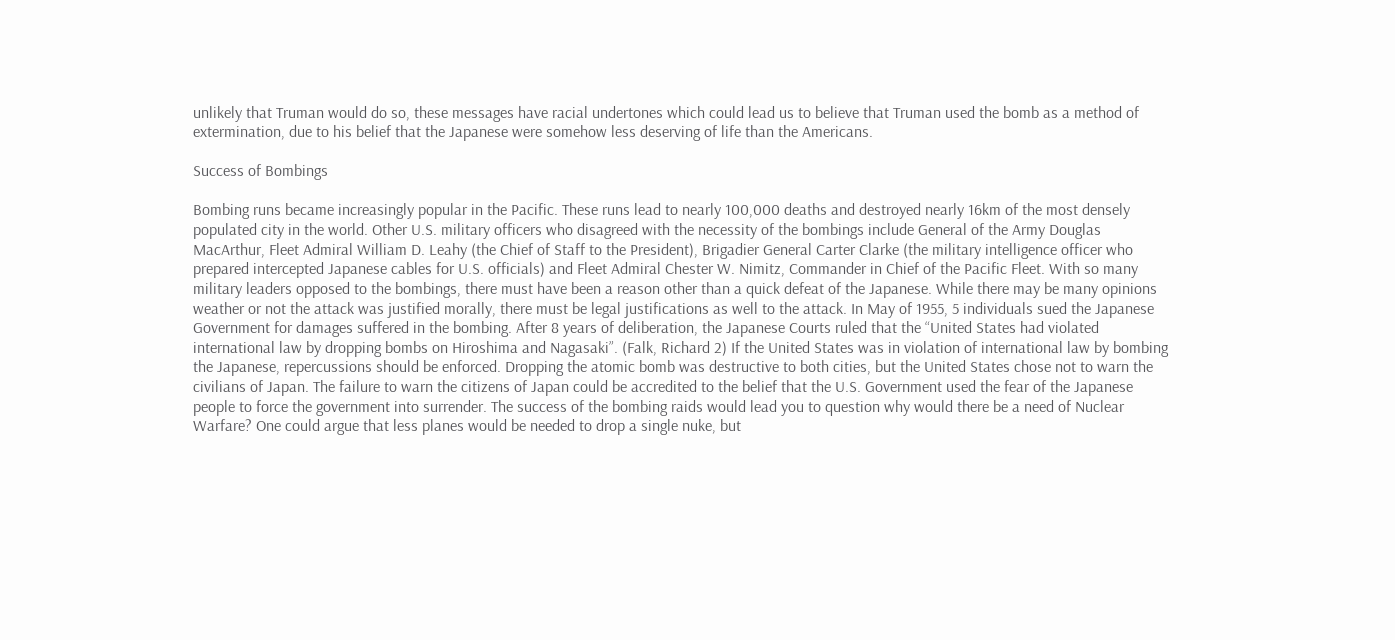unlikely that Truman would do so, these messages have racial undertones which could lead us to believe that Truman used the bomb as a method of extermination, due to his belief that the Japanese were somehow less deserving of life than the Americans.

Success of Bombings

Bombing runs became increasingly popular in the Pacific. These runs lead to nearly 100,000 deaths and destroyed nearly 16km of the most densely populated city in the world. Other U.S. military officers who disagreed with the necessity of the bombings include General of the Army Douglas MacArthur, Fleet Admiral William D. Leahy (the Chief of Staff to the President), Brigadier General Carter Clarke (the military intelligence officer who prepared intercepted Japanese cables for U.S. officials) and Fleet Admiral Chester W. Nimitz, Commander in Chief of the Pacific Fleet. With so many military leaders opposed to the bombings, there must have been a reason other than a quick defeat of the Japanese. While there may be many opinions weather or not the attack was justified morally, there must be legal justifications as well to the attack. In May of 1955, 5 individuals sued the Japanese Government for damages suffered in the bombing. After 8 years of deliberation, the Japanese Courts ruled that the “United States had violated international law by dropping bombs on Hiroshima and Nagasaki”. (Falk, Richard 2) If the United States was in violation of international law by bombing the Japanese, repercussions should be enforced. Dropping the atomic bomb was destructive to both cities, but the United States chose not to warn the civilians of Japan. The failure to warn the citizens of Japan could be accredited to the belief that the U.S. Government used the fear of the Japanese people to force the government into surrender. The success of the bombing raids would lead you to question why would there be a need of Nuclear Warfare? One could argue that less planes would be needed to drop a single nuke, but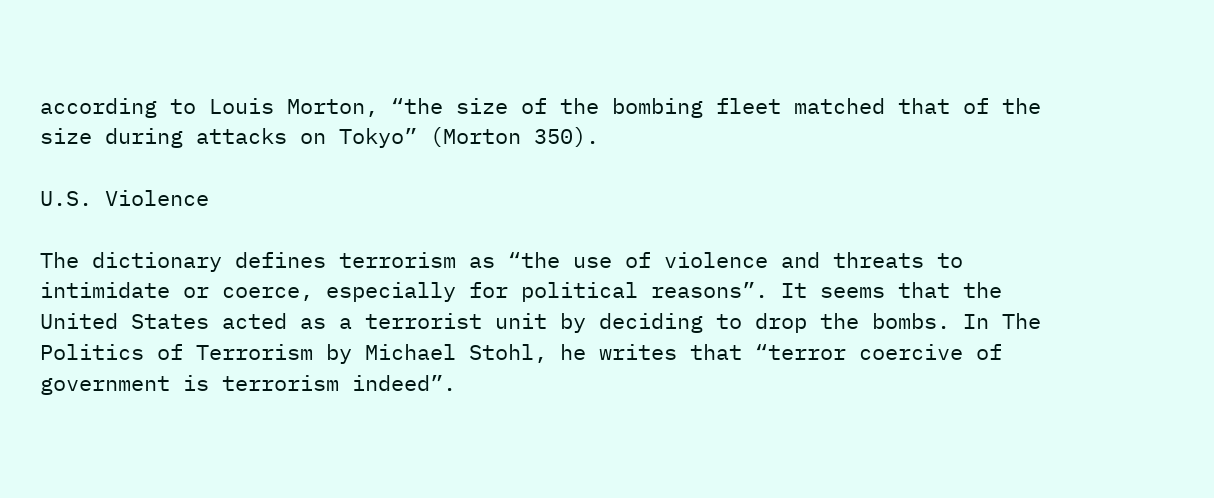according to Louis Morton, “the size of the bombing fleet matched that of the size during attacks on Tokyo” (Morton 350).

U.S. Violence

The dictionary defines terrorism as “the use of violence and threats to intimidate or coerce, especially for political reasons”. It seems that the United States acted as a terrorist unit by deciding to drop the bombs. In The Politics of Terrorism by Michael Stohl, he writes that “terror coercive of government is terrorism indeed”.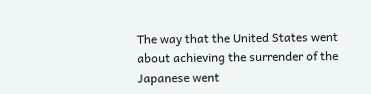The way that the United States went about achieving the surrender of the Japanese went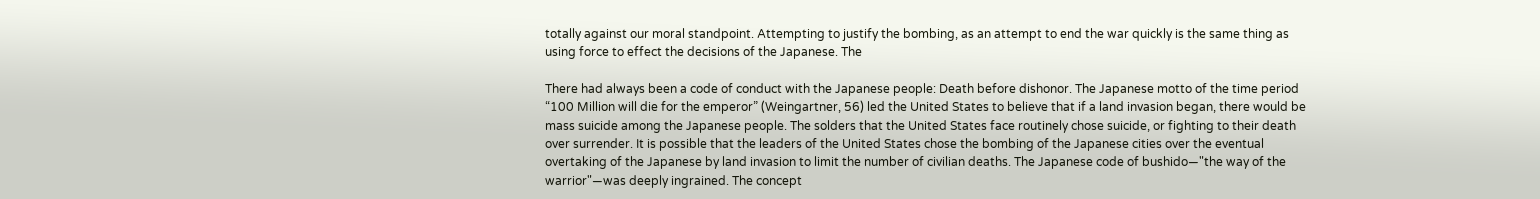totally against our moral standpoint. Attempting to justify the bombing, as an attempt to end the war quickly is the same thing as using force to effect the decisions of the Japanese. The

There had always been a code of conduct with the Japanese people: Death before dishonor. The Japanese motto of the time period “100 Million will die for the emperor” (Weingartner, 56) led the United States to believe that if a land invasion began, there would be mass suicide among the Japanese people. The solders that the United States face routinely chose suicide, or fighting to their death over surrender. It is possible that the leaders of the United States chose the bombing of the Japanese cities over the eventual overtaking of the Japanese by land invasion to limit the number of civilian deaths. The Japanese code of bushido—"the way of the warrior"—was deeply ingrained. The concept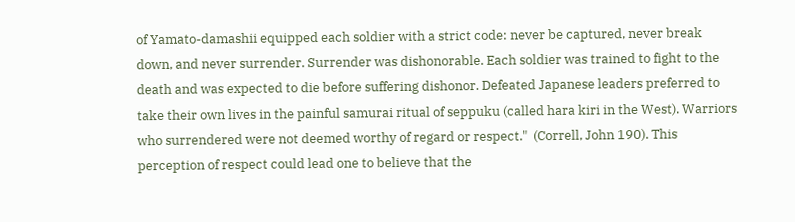of Yamato-damashii equipped each soldier with a strict code: never be captured, never break down, and never surrender. Surrender was dishonorable. Each soldier was trained to fight to the death and was expected to die before suffering dishonor. Defeated Japanese leaders preferred to take their own lives in the painful samurai ritual of seppuku (called hara kiri in the West). Warriors who surrendered were not deemed worthy of regard or respect."  (Correll, John 190). This perception of respect could lead one to believe that the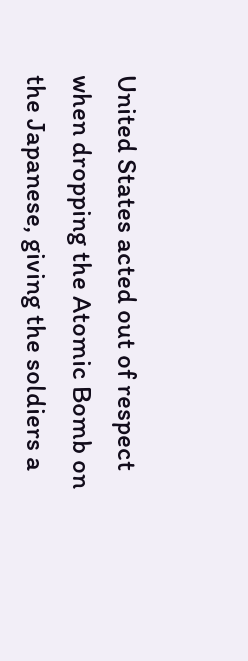United States acted out of respect when dropping the Atomic Bomb on the Japanese, giving the soldiers a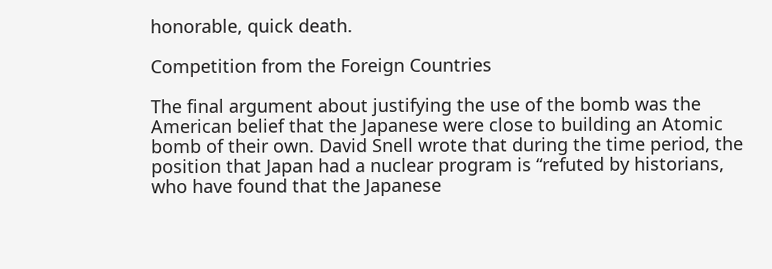honorable, quick death.

Competition from the Foreign Countries

The final argument about justifying the use of the bomb was the American belief that the Japanese were close to building an Atomic bomb of their own. David Snell wrote that during the time period, the position that Japan had a nuclear program is “refuted by historians, who have found that the Japanese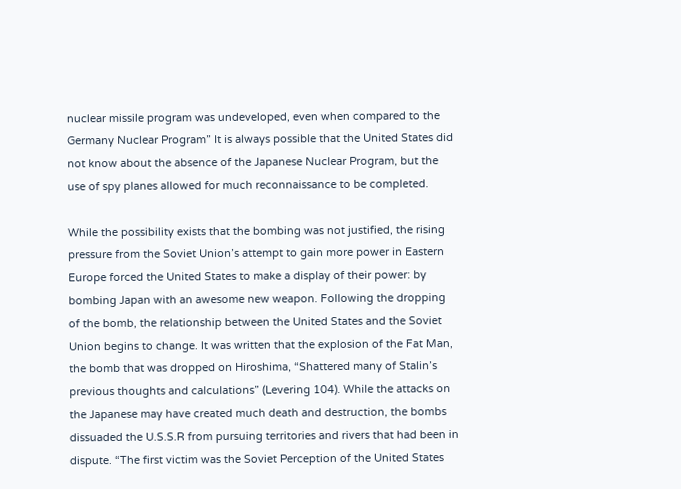nuclear missile program was undeveloped, even when compared to the Germany Nuclear Program” It is always possible that the United States did not know about the absence of the Japanese Nuclear Program, but the use of spy planes allowed for much reconnaissance to be completed.

While the possibility exists that the bombing was not justified, the rising pressure from the Soviet Union’s attempt to gain more power in Eastern Europe forced the United States to make a display of their power: by bombing Japan with an awesome new weapon. Following the dropping of the bomb, the relationship between the United States and the Soviet Union begins to change. It was written that the explosion of the Fat Man, the bomb that was dropped on Hiroshima, “Shattered many of Stalin’s previous thoughts and calculations” (Levering 104). While the attacks on the Japanese may have created much death and destruction, the bombs dissuaded the U.S.S.R from pursuing territories and rivers that had been in dispute. “The first victim was the Soviet Perception of the United States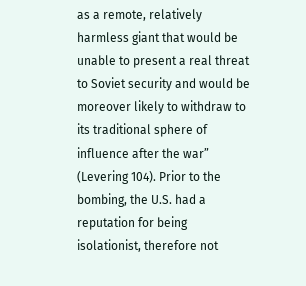as a remote, relatively harmless giant that would be unable to present a real threat to Soviet security and would be moreover likely to withdraw to its traditional sphere of influence after the war” (Levering 104). Prior to the bombing, the U.S. had a reputation for being isolationist, therefore not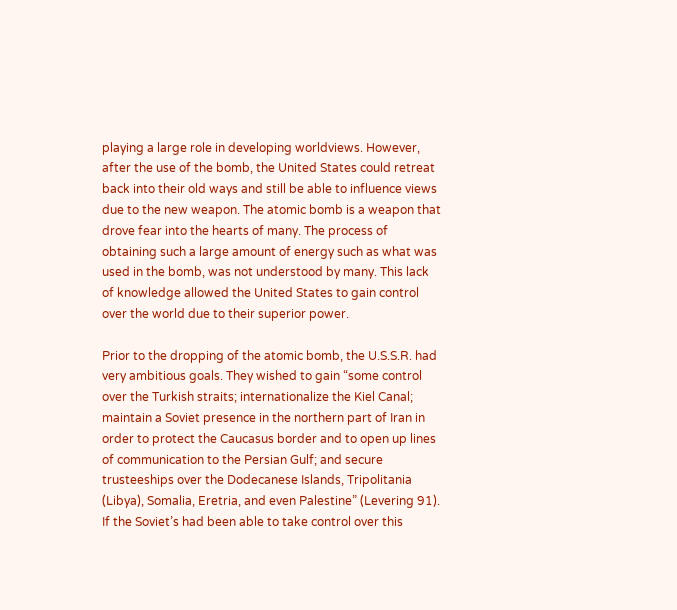playing a large role in developing worldviews. However, after the use of the bomb, the United States could retreat back into their old ways and still be able to influence views due to the new weapon. The atomic bomb is a weapon that drove fear into the hearts of many. The process of obtaining such a large amount of energy such as what was used in the bomb, was not understood by many. This lack of knowledge allowed the United States to gain control over the world due to their superior power.

Prior to the dropping of the atomic bomb, the U.S.S.R. had very ambitious goals. They wished to gain “some control over the Turkish straits; internationalize the Kiel Canal; maintain a Soviet presence in the northern part of Iran in order to protect the Caucasus border and to open up lines of communication to the Persian Gulf; and secure trusteeships over the Dodecanese Islands, Tripolitania (Libya), Somalia, Eretria, and even Palestine” (Levering 91). If the Soviet’s had been able to take control over this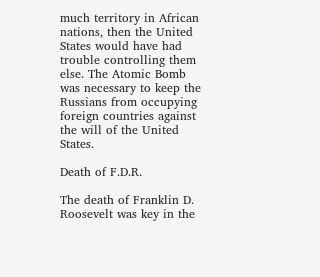much territory in African nations, then the United States would have had trouble controlling them else. The Atomic Bomb was necessary to keep the Russians from occupying foreign countries against the will of the United States.

Death of F.D.R.

The death of Franklin D. Roosevelt was key in the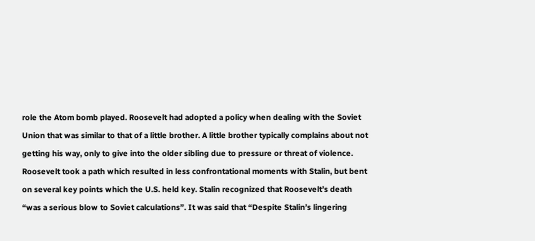role the Atom bomb played. Roosevelt had adopted a policy when dealing with the Soviet Union that was similar to that of a little brother. A little brother typically complains about not getting his way, only to give into the older sibling due to pressure or threat of violence. Roosevelt took a path which resulted in less confrontational moments with Stalin, but bent on several key points which the U.S. held key. Stalin recognized that Roosevelt’s death “was a serious blow to Soviet calculations”. It was said that “Despite Stalin’s lingering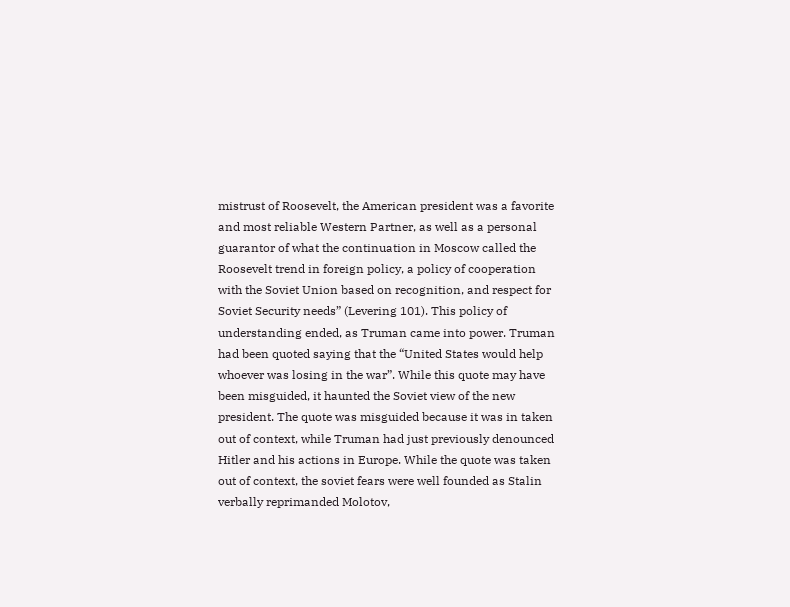mistrust of Roosevelt, the American president was a favorite and most reliable Western Partner, as well as a personal guarantor of what the continuation in Moscow called the Roosevelt trend in foreign policy, a policy of cooperation with the Soviet Union based on recognition, and respect for Soviet Security needs” (Levering 101). This policy of understanding ended, as Truman came into power. Truman had been quoted saying that the “United States would help whoever was losing in the war”. While this quote may have been misguided, it haunted the Soviet view of the new president. The quote was misguided because it was in taken out of context, while Truman had just previously denounced Hitler and his actions in Europe. While the quote was taken out of context, the soviet fears were well founded as Stalin verbally reprimanded Molotov,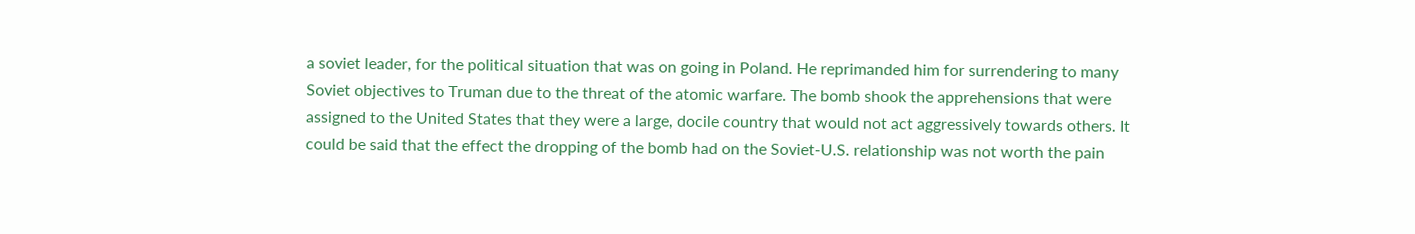a soviet leader, for the political situation that was on going in Poland. He reprimanded him for surrendering to many Soviet objectives to Truman due to the threat of the atomic warfare. The bomb shook the apprehensions that were assigned to the United States that they were a large, docile country that would not act aggressively towards others. It could be said that the effect the dropping of the bomb had on the Soviet-U.S. relationship was not worth the pain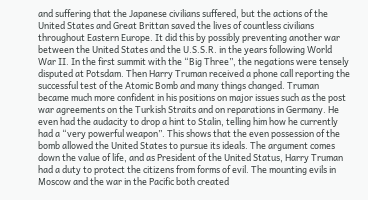and suffering that the Japanese civilians suffered, but the actions of the United States and Great Brittan saved the lives of countless civilians throughout Eastern Europe. It did this by possibly preventing another war between the United States and the U.S.S.R. in the years following World War II. In the first summit with the “Big Three”, the negations were tensely disputed at Potsdam. Then Harry Truman received a phone call reporting the successful test of the Atomic Bomb and many things changed. Truman became much more confident in his positions on major issues such as the post war agreements on the Turkish Straits and on reparations in Germany. He even had the audacity to drop a hint to Stalin, telling him how he currently had a “very powerful weapon”. This shows that the even possession of the bomb allowed the United States to pursue its ideals. The argument comes down the value of life, and as President of the United Status, Harry Truman had a duty to protect the citizens from forms of evil. The mounting evils in Moscow and the war in the Pacific both created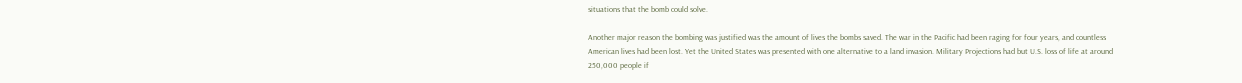situations that the bomb could solve.

Another major reason the bombing was justified was the amount of lives the bombs saved. The war in the Pacific had been raging for four years, and countless American lives had been lost. Yet the United States was presented with one alternative to a land invasion. Military Projections had but U.S. loss of life at around 250,000 people if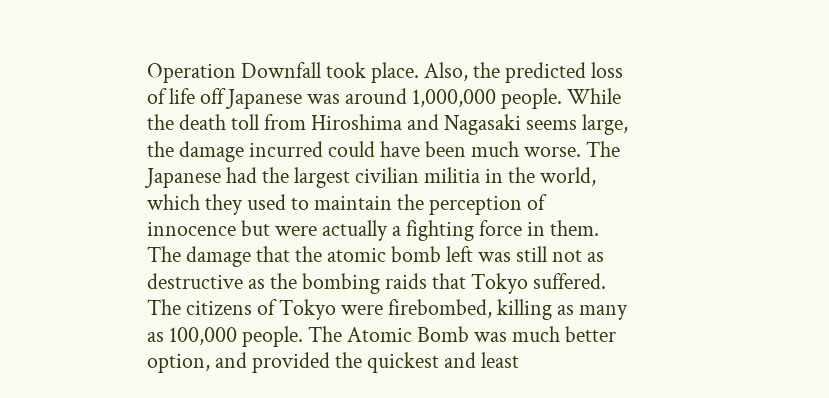Operation Downfall took place. Also, the predicted loss of life off Japanese was around 1,000,000 people. While the death toll from Hiroshima and Nagasaki seems large, the damage incurred could have been much worse. The Japanese had the largest civilian militia in the world, which they used to maintain the perception of innocence but were actually a fighting force in them. The damage that the atomic bomb left was still not as destructive as the bombing raids that Tokyo suffered. The citizens of Tokyo were firebombed, killing as many as 100,000 people. The Atomic Bomb was much better option, and provided the quickest and least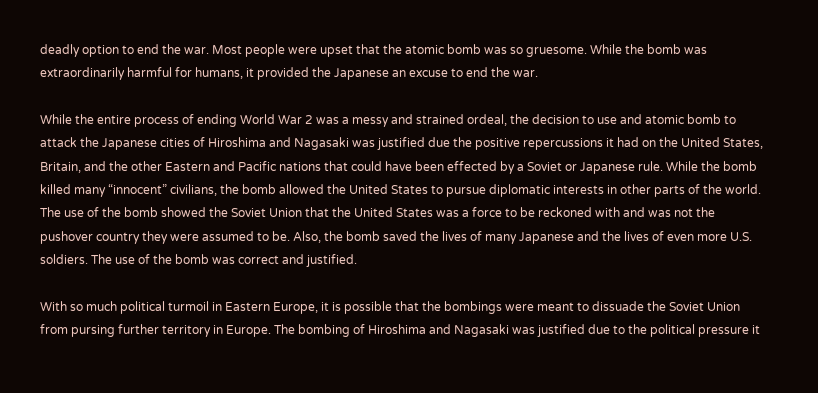deadly option to end the war. Most people were upset that the atomic bomb was so gruesome. While the bomb was extraordinarily harmful for humans, it provided the Japanese an excuse to end the war.

While the entire process of ending World War 2 was a messy and strained ordeal, the decision to use and atomic bomb to attack the Japanese cities of Hiroshima and Nagasaki was justified due the positive repercussions it had on the United States, Britain, and the other Eastern and Pacific nations that could have been effected by a Soviet or Japanese rule. While the bomb killed many “innocent” civilians, the bomb allowed the United States to pursue diplomatic interests in other parts of the world. The use of the bomb showed the Soviet Union that the United States was a force to be reckoned with and was not the pushover country they were assumed to be. Also, the bomb saved the lives of many Japanese and the lives of even more U.S. soldiers. The use of the bomb was correct and justified.

With so much political turmoil in Eastern Europe, it is possible that the bombings were meant to dissuade the Soviet Union from pursing further territory in Europe. The bombing of Hiroshima and Nagasaki was justified due to the political pressure it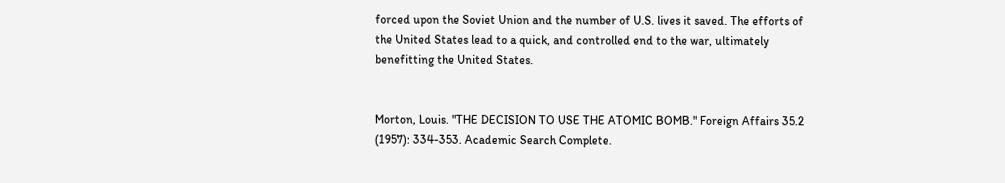forced upon the Soviet Union and the number of U.S. lives it saved. The efforts of the United States lead to a quick, and controlled end to the war, ultimately benefitting the United States.


Morton, Louis. "THE DECISION TO USE THE ATOMIC BOMB." Foreign Affairs 35.2 (1957): 334-353. Academic Search Complete.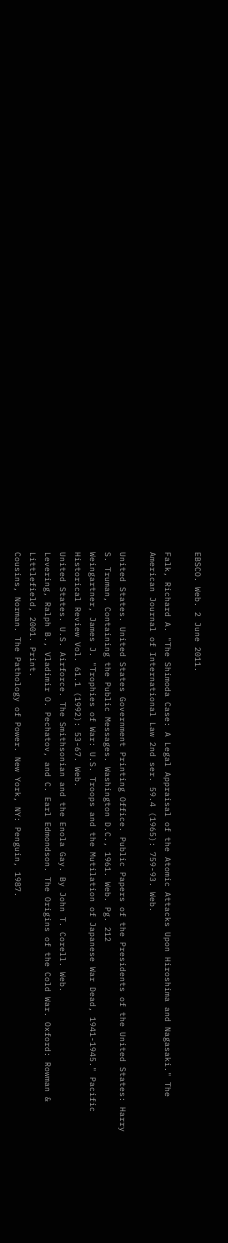EBSCO. Web. 2 June 2011.

Falk, Richard A. "The Shimoda Case: A Legal Appraisal of the Atomic Attacks Upon Hiroshima and Nagasaki." The American Journal of International Law 2nd ser. 59.4 (1965): 759-93. Web.

United States. United States Government Printing Office. Public Papers of the Presidents of the United States: Harry S. Truman, Containing the Public Messages. Washington D.C., 1961. Web. Pg. 212
Weingartner, James J. "Trophies of War: U.S. Troops and the Mutilation of Japanese War Dead, 1941-1945." Pacific Historical Review Vol. 61.1 (1992): 53-67. Web.
United States. U.S. Airforce. The Smithsonian and the Enola Gay. By John T. Corell. Web.
Levering, Ralph B., Vladimir O. Pechatov, and C. Earl Edmondson. The Origins of the Cold War. Oxford: Rowman & Littlefield, 2001. Print.
Cousins, Norman. The Pathology of Power. New York, NY: Penguin, 1987.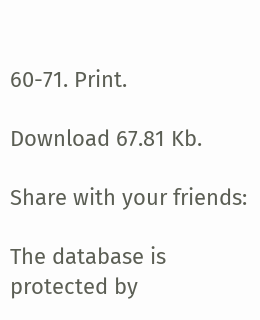60-71. Print.

Download 67.81 Kb.

Share with your friends:

The database is protected by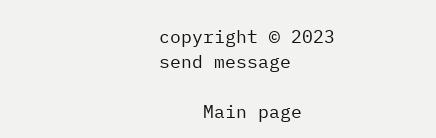copyright © 2023
send message

    Main page